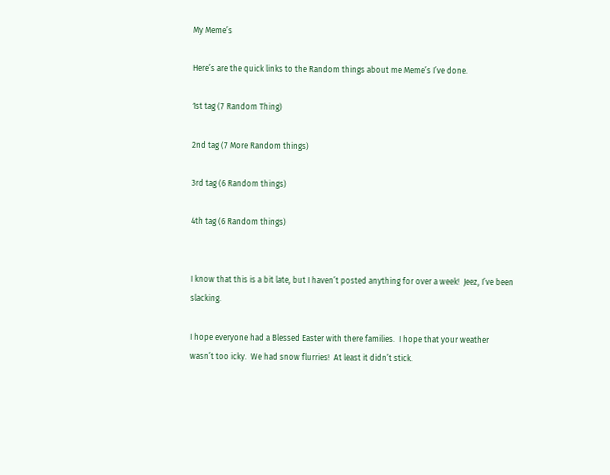My Meme’s

Here’s are the quick links to the Random things about me Meme’s I’ve done.

1st tag (7 Random Thing)

2nd tag (7 More Random things)

3rd tag (6 Random things)

4th tag (6 Random things)


I know that this is a bit late, but I haven’t posted anything for over a week!  Jeez, I’ve been slacking.

I hope everyone had a Blessed Easter with there families.  I hope that your weather wasn’t too icky.  We had snow flurries!  At least it didn’t stick.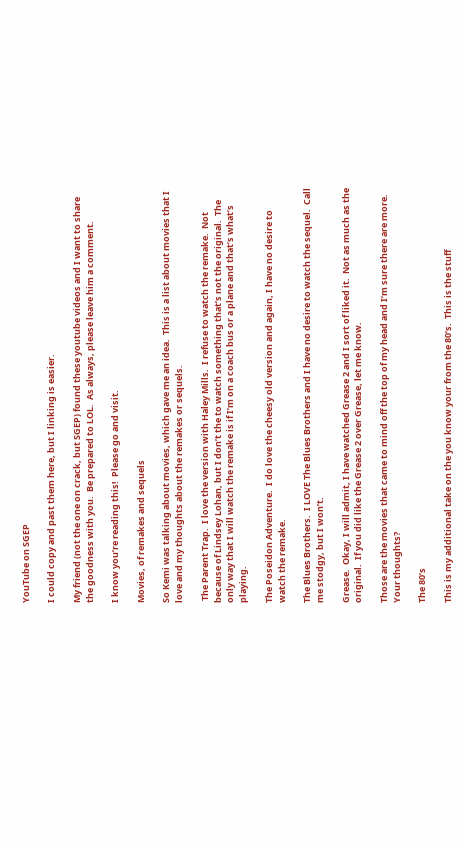YouTube on SGEP

I could copy and past them here, but I linking is easier.

My friend (not the one on crack, but SGEP) found these youtube videos and I want to share the goodness with you.  Be prepared to LOL.  As always, please leave him a comment.

I know you’re reading this!  Please go and visit.

Movies, of remakes and sequels

So Kemi was talking about movies, which gave me an idea.  This is a list about movies that I love and my thoughts about the remakes or sequels.

 The Parent Trap.  I love the version with Haley Mills.  I refuse to watch the remake.  Not because of Lindsey Lohan, but I don’t the to watch something that’s not the original.  The only way that I will watch the remake is if I’m on a coach bus or a plane and that’s what’s playing.

The Poseidon Adventure.  I do love the cheesy old version and again, I have no desire to watch the remake.

The Blues Brothers.  I LOVE The Blues Brothers and I have no desire to watch the sequel.  Call me stodgy, but I won’t.

Grease.  Okay, I will admit, I have watched Grease 2 and I sort of liked it.  Not as much as the original.  If you did like the Grease 2 over Grease, let me know.

Those are the movies that came to mind off the top of my head and I’m sure there are more.  Your thoughts?

The 80’s

This is my additional take on the you know your from the 80’s.  This is the stuff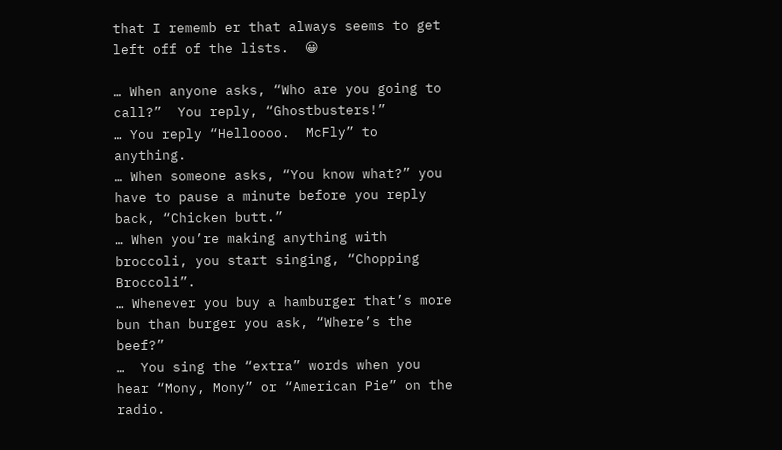that I rememb er that always seems to get left off of the lists.  😀

… When anyone asks, “Who are you going to call?”  You reply, “Ghostbusters!”
… You reply “Helloooo.  McFly” to anything.
… When someone asks, “You know what?” you have to pause a minute before you reply back, “Chicken butt.”
… When you’re making anything with broccoli, you start singing, “Chopping Broccoli”.
… Whenever you buy a hamburger that’s more bun than burger you ask, “Where’s the beef?”
…  You sing the “extra” words when you hear “Mony, Mony” or “American Pie” on the radio.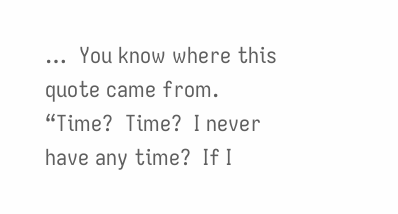…  You know where this quote came from.  “Time?  Time?  I never have any time?  If I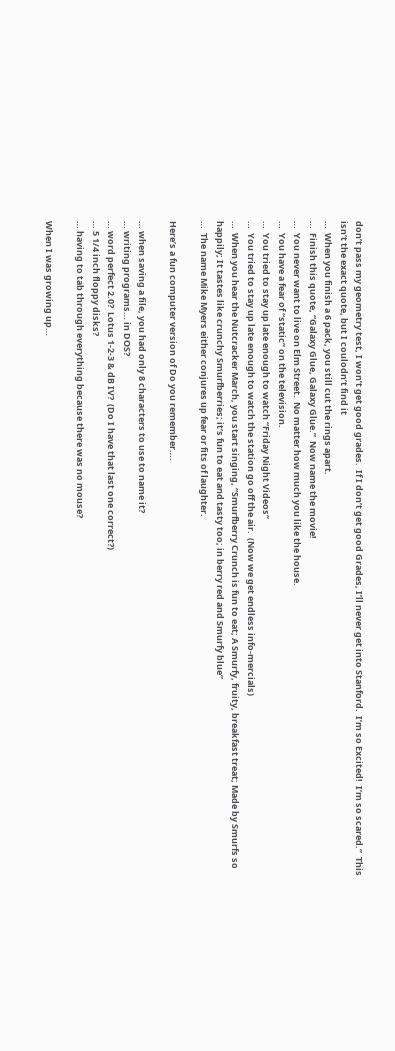don’t pass my geometry test, I won’t get good grades.  If I don’t get good Grades, I’ll never get into Stanford.  I’m so Excited!  I’m so scared.”  This isn’t the exact quote, but I coulodn’t find it
…  When you finish a 6 pack, you still cut the rings apart.
…  Finish this quote, “Galaxy Glue, Galaxy Glue.”  Now name the movie!
…  You never want to live on Elm Street.  No matter how much you like the house.
…  You have a fear of “static” on the television.
…  You tried to stay up late enough to watch “Friday Night Videos”
…  You tried to stay up late enough to watch the station go off the air.  (Now we get endless info-mercials)
…  When you hear the Nutcracker March, you start singing, “Smurfberry Crunch is fun to eat; A Smurfy, fruity, breakfast treat; Made by Smurfs so happily; It tastes like crunchy Smurfberries; it’s fun to eat and tasty too; in berry red and Smurfy blue”
…  The name Mike Myers either conjures up fear or fits of laughter.

Here’s a fun computer version of Do you remember….

… when saving a file, you had only 8 characters to use to name it?
… writing programs… in DOS?
… word perfect 2.0?  Lotus 1-2-3 & dB IV?  (Do I have that last one correct?)
… 5 1/4 inch floppy disks?
… having to tab through everything because there was no mouse?

When I was growing up…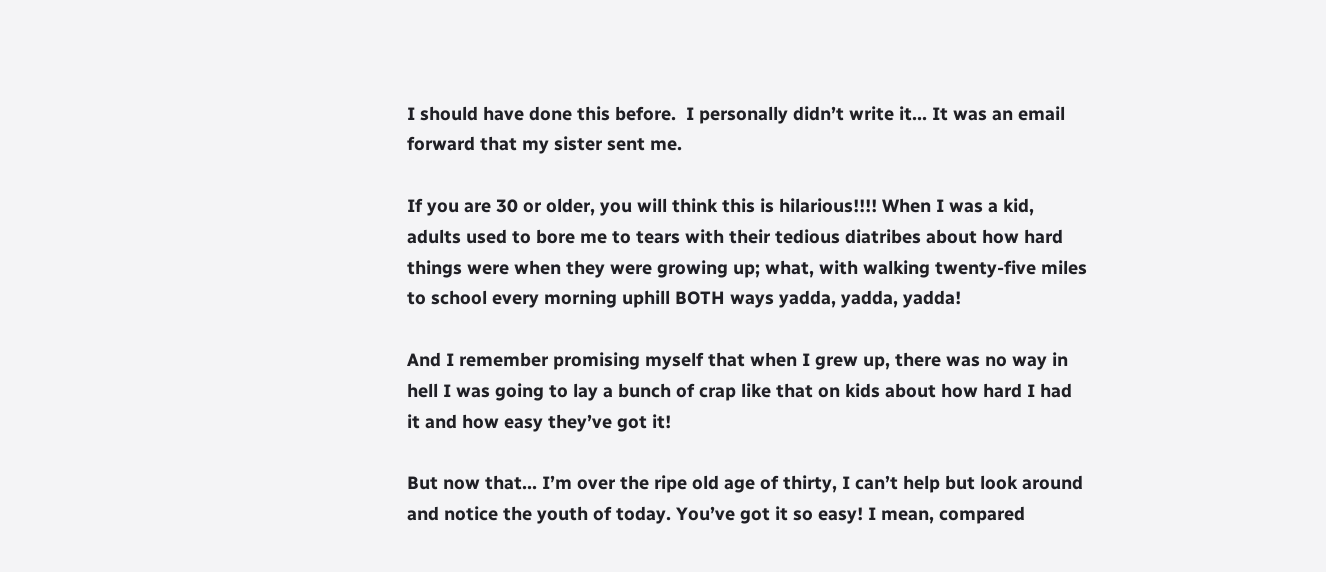I should have done this before.  I personally didn’t write it… It was an email forward that my sister sent me.

If you are 30 or older, you will think this is hilarious!!!! When I was a kid, adults used to bore me to tears with their tedious diatribes about how hard things were when they were growing up; what, with walking twenty-five miles to school every morning uphill BOTH ways yadda, yadda, yadda!

And I remember promising myself that when I grew up, there was no way in hell I was going to lay a bunch of crap like that on kids about how hard I had it and how easy they’ve got it!

But now that… I’m over the ripe old age of thirty, I can’t help but look around and notice the youth of today. You’ve got it so easy! I mean, compared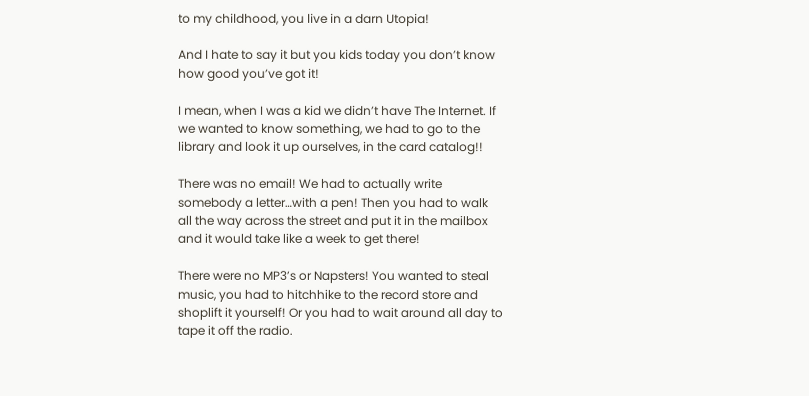to my childhood, you live in a darn Utopia!

And I hate to say it but you kids today you don’t know how good you’ve got it!

I mean, when I was a kid we didn’t have The Internet. If we wanted to know something, we had to go to the library and look it up ourselves, in the card catalog!!

There was no email! We had to actually write somebody a letter…with a pen! Then you had to walk all the way across the street and put it in the mailbox and it would take like a week to get there!

There were no MP3’s or Napsters! You wanted to steal music, you had to hitchhike to the record store and shoplift it yourself! Or you had to wait around all day to tape it off the radio.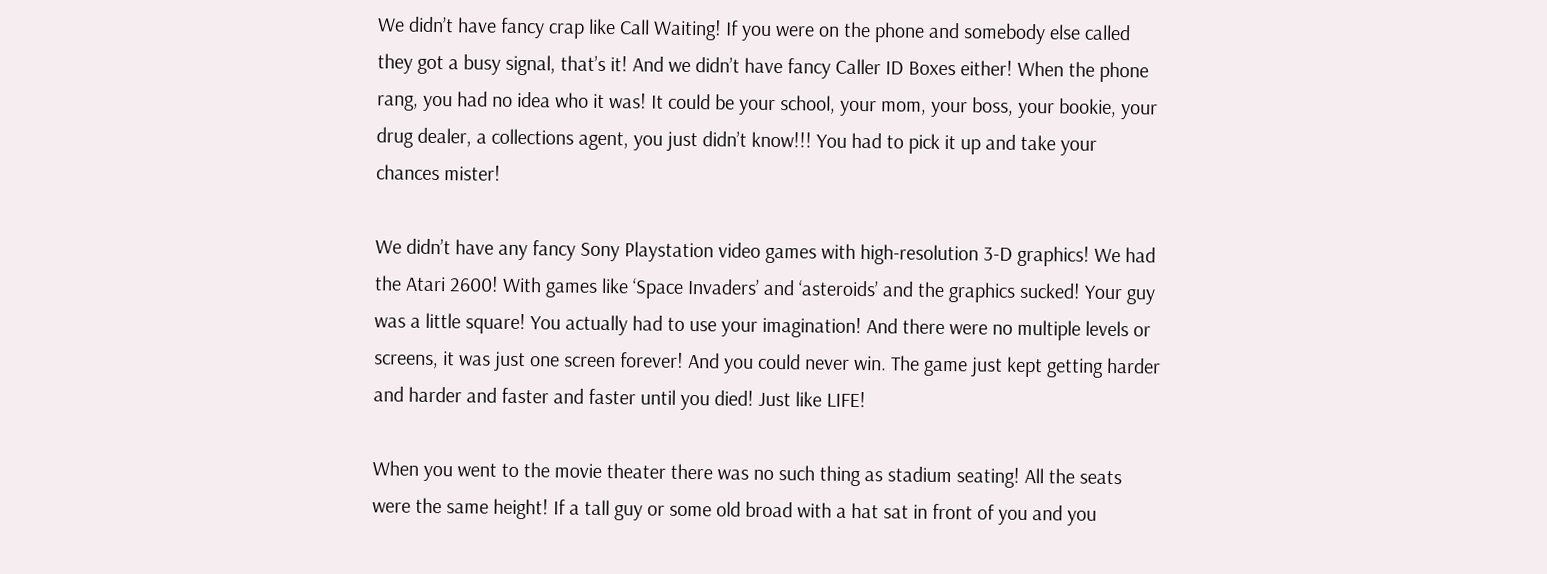We didn’t have fancy crap like Call Waiting! If you were on the phone and somebody else called they got a busy signal, that’s it! And we didn’t have fancy Caller ID Boxes either! When the phone rang, you had no idea who it was! It could be your school, your mom, your boss, your bookie, your drug dealer, a collections agent, you just didn’t know!!! You had to pick it up and take your chances mister!

We didn’t have any fancy Sony Playstation video games with high-resolution 3-D graphics! We had the Atari 2600! With games like ‘Space Invaders’ and ‘asteroids’ and the graphics sucked! Your guy was a little square! You actually had to use your imagination! And there were no multiple levels or screens, it was just one screen forever! And you could never win. The game just kept getting harder and harder and faster and faster until you died! Just like LIFE!

When you went to the movie theater there was no such thing as stadium seating! All the seats were the same height! If a tall guy or some old broad with a hat sat in front of you and you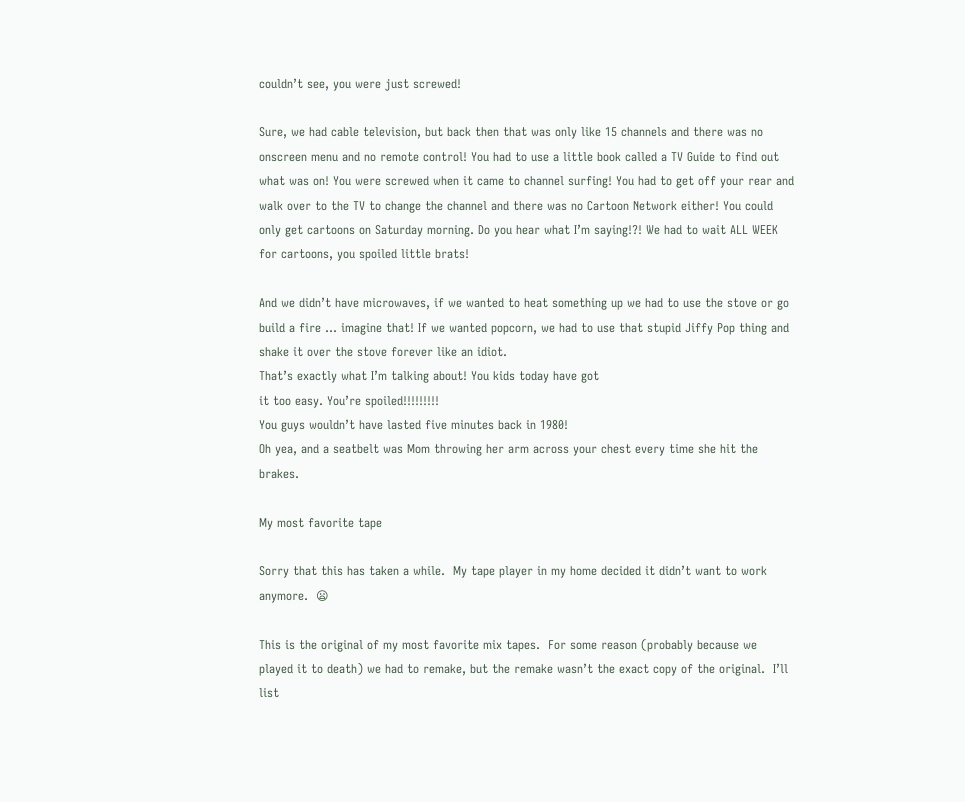couldn’t see, you were just screwed!

Sure, we had cable television, but back then that was only like 15 channels and there was no onscreen menu and no remote control! You had to use a little book called a TV Guide to find out what was on! You were screwed when it came to channel surfing! You had to get off your rear and walk over to the TV to change the channel and there was no Cartoon Network either! You could only get cartoons on Saturday morning. Do you hear what I’m saying!?! We had to wait ALL WEEK for cartoons, you spoiled little brats!

And we didn’t have microwaves, if we wanted to heat something up we had to use the stove or go build a fire … imagine that! If we wanted popcorn, we had to use that stupid Jiffy Pop thing and shake it over the stove forever like an idiot.
That’s exactly what I’m talking about! You kids today have got
it too easy. You’re spoiled!!!!!!!!!
You guys wouldn’t have lasted five minutes back in 1980!
Oh yea, and a seatbelt was Mom throwing her arm across your chest every time she hit the brakes.

My most favorite tape

Sorry that this has taken a while.  My tape player in my home decided it didn’t want to work anymore.  😦

This is the original of my most favorite mix tapes.  For some reason (probably because we played it to death) we had to remake, but the remake wasn’t the exact copy of the original.  I’ll list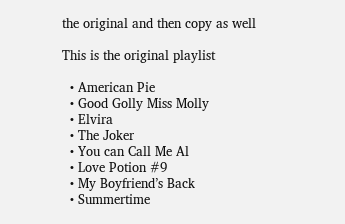the original and then copy as well

This is the original playlist

  • American Pie
  • Good Golly Miss Molly
  • Elvira
  • The Joker
  • You can Call Me Al
  • Love Potion #9
  • My Boyfriend’s Back
  • Summertime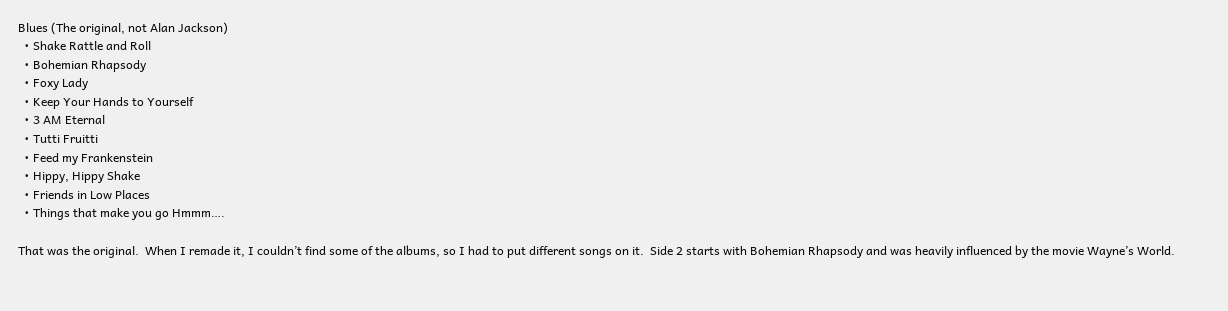Blues (The original, not Alan Jackson)
  • Shake Rattle and Roll
  • Bohemian Rhapsody
  • Foxy Lady
  • Keep Your Hands to Yourself
  • 3 AM Eternal
  • Tutti Fruitti
  • Feed my Frankenstein
  • Hippy, Hippy Shake
  • Friends in Low Places
  • Things that make you go Hmmm….

That was the original.  When I remade it, I couldn’t find some of the albums, so I had to put different songs on it.  Side 2 starts with Bohemian Rhapsody and was heavily influenced by the movie Wayne’s World.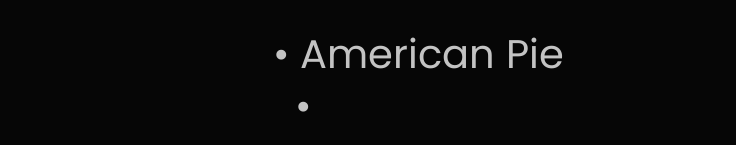• American Pie
  •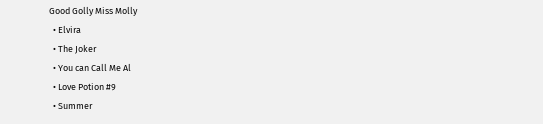Good Golly Miss Molly
  • Elvira
  • The Joker
  • You can Call Me Al
  • Love Potion #9
  • Summer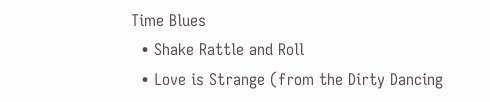Time Blues
  • Shake Rattle and Roll
  • Love is Strange (from the Dirty Dancing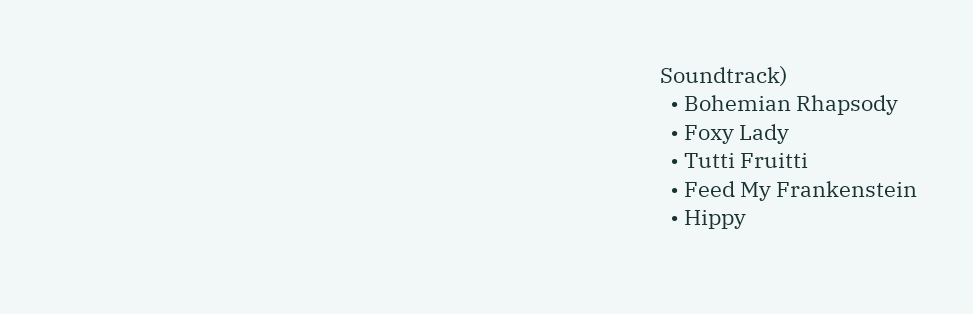Soundtrack)
  • Bohemian Rhapsody
  • Foxy Lady
  • Tutti Fruitti
  • Feed My Frankenstein
  • Hippy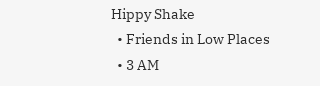Hippy Shake
  • Friends in Low Places
  • 3 AM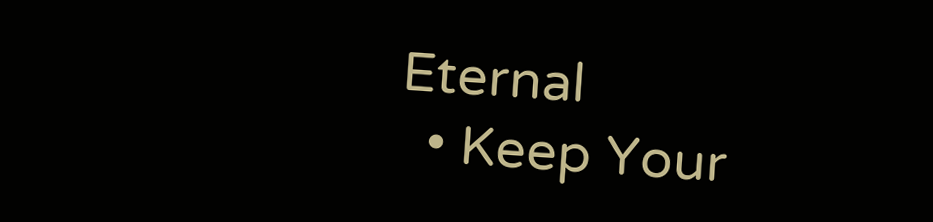Eternal
  • Keep Your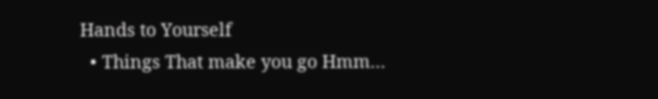Hands to Yourself
  • Things That make you go Hmm…